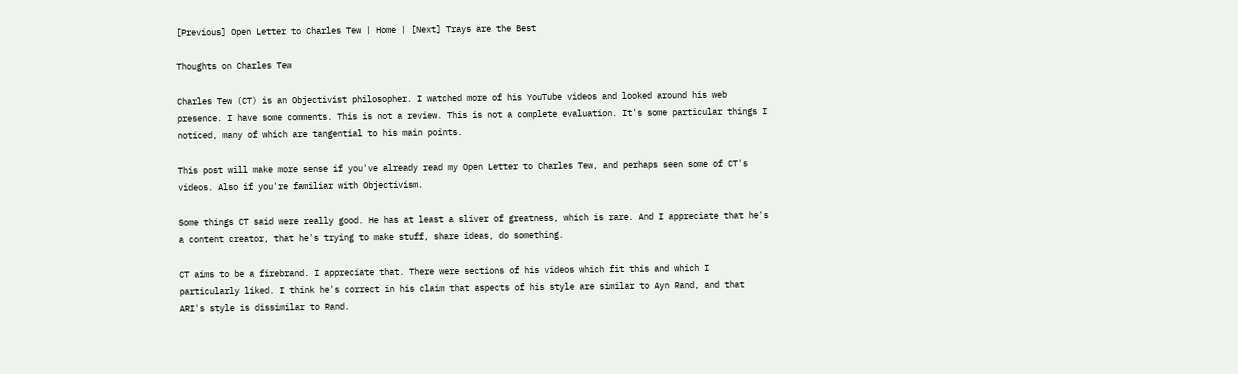[Previous] Open Letter to Charles Tew | Home | [Next] Trays are the Best

Thoughts on Charles Tew

Charles Tew (CT) is an Objectivist philosopher. I watched more of his YouTube videos and looked around his web presence. I have some comments. This is not a review. This is not a complete evaluation. It's some particular things I noticed, many of which are tangential to his main points.

This post will make more sense if you've already read my Open Letter to Charles Tew, and perhaps seen some of CT's videos. Also if you're familiar with Objectivism.

Some things CT said were really good. He has at least a sliver of greatness, which is rare. And I appreciate that he's a content creator, that he's trying to make stuff, share ideas, do something.

CT aims to be a firebrand. I appreciate that. There were sections of his videos which fit this and which I particularly liked. I think he's correct in his claim that aspects of his style are similar to Ayn Rand, and that ARI's style is dissimilar to Rand.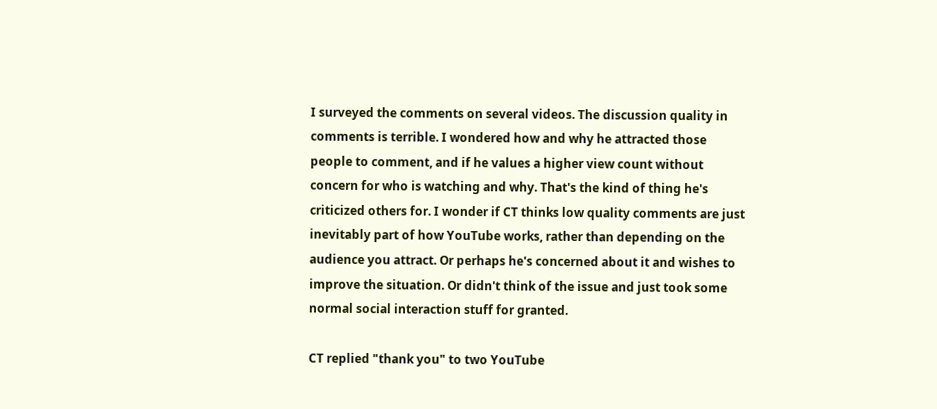I surveyed the comments on several videos. The discussion quality in comments is terrible. I wondered how and why he attracted those people to comment, and if he values a higher view count without concern for who is watching and why. That's the kind of thing he's criticized others for. I wonder if CT thinks low quality comments are just inevitably part of how YouTube works, rather than depending on the audience you attract. Or perhaps he's concerned about it and wishes to improve the situation. Or didn't think of the issue and just took some normal social interaction stuff for granted.

CT replied "thank you" to two YouTube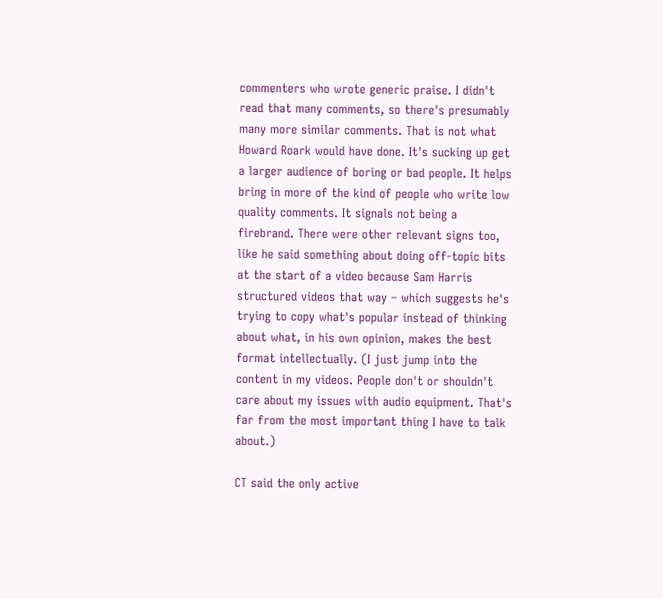commenters who wrote generic praise. I didn't read that many comments, so there's presumably many more similar comments. That is not what Howard Roark would have done. It's sucking up get a larger audience of boring or bad people. It helps bring in more of the kind of people who write low quality comments. It signals not being a firebrand. There were other relevant signs too, like he said something about doing off-topic bits at the start of a video because Sam Harris structured videos that way – which suggests he's trying to copy what's popular instead of thinking about what, in his own opinion, makes the best format intellectually. (I just jump into the content in my videos. People don't or shouldn't care about my issues with audio equipment. That's far from the most important thing I have to talk about.)

CT said the only active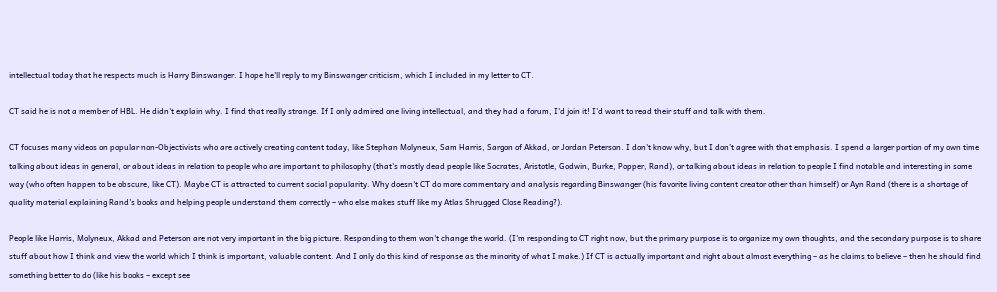intellectual today that he respects much is Harry Binswanger. I hope he'll reply to my Binswanger criticism, which I included in my letter to CT.

CT said he is not a member of HBL. He didn't explain why. I find that really strange. If I only admired one living intellectual, and they had a forum, I'd join it! I'd want to read their stuff and talk with them.

CT focuses many videos on popular non-Objectivists who are actively creating content today, like Stephan Molyneux, Sam Harris, Sargon of Akkad, or Jordan Peterson. I don't know why, but I don't agree with that emphasis. I spend a larger portion of my own time talking about ideas in general, or about ideas in relation to people who are important to philosophy (that's mostly dead people like Socrates, Aristotle, Godwin, Burke, Popper, Rand), or talking about ideas in relation to people I find notable and interesting in some way (who often happen to be obscure, like CT). Maybe CT is attracted to current social popularity. Why doesn't CT do more commentary and analysis regarding Binswanger (his favorite living content creator other than himself) or Ayn Rand (there is a shortage of quality material explaining Rand's books and helping people understand them correctly – who else makes stuff like my Atlas Shrugged Close Reading?).

People like Harris, Molyneux, Akkad and Peterson are not very important in the big picture. Responding to them won't change the world. (I'm responding to CT right now, but the primary purpose is to organize my own thoughts, and the secondary purpose is to share stuff about how I think and view the world which I think is important, valuable content. And I only do this kind of response as the minority of what I make.) If CT is actually important and right about almost everything – as he claims to believe – then he should find something better to do (like his books – except see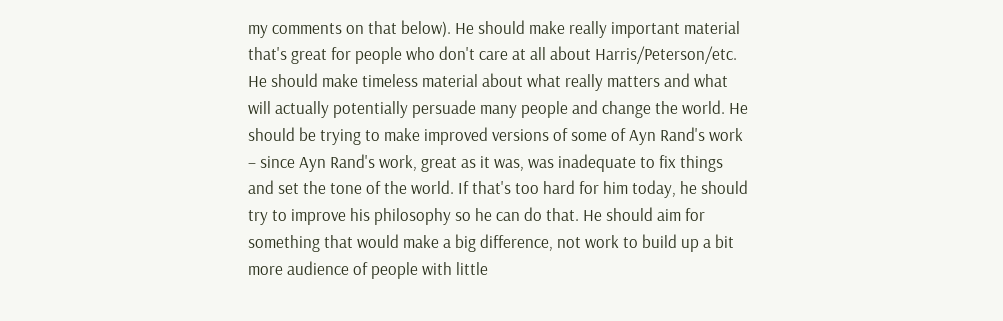my comments on that below). He should make really important material that's great for people who don't care at all about Harris/Peterson/etc. He should make timeless material about what really matters and what will actually potentially persuade many people and change the world. He should be trying to make improved versions of some of Ayn Rand's work – since Ayn Rand's work, great as it was, was inadequate to fix things and set the tone of the world. If that's too hard for him today, he should try to improve his philosophy so he can do that. He should aim for something that would make a big difference, not work to build up a bit more audience of people with little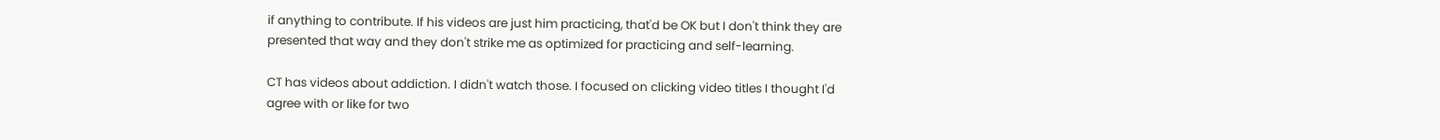if anything to contribute. If his videos are just him practicing, that'd be OK but I don't think they are presented that way and they don't strike me as optimized for practicing and self-learning.

CT has videos about addiction. I didn't watch those. I focused on clicking video titles I thought I'd agree with or like for two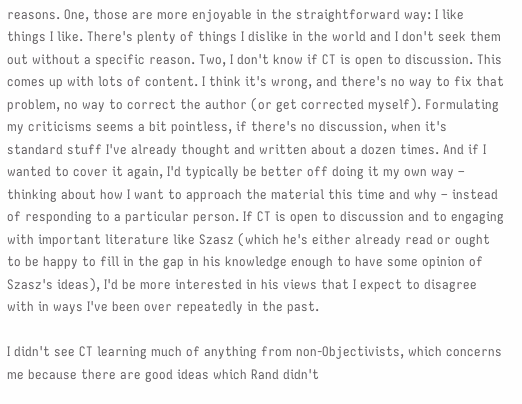reasons. One, those are more enjoyable in the straightforward way: I like things I like. There's plenty of things I dislike in the world and I don't seek them out without a specific reason. Two, I don't know if CT is open to discussion. This comes up with lots of content. I think it's wrong, and there's no way to fix that problem, no way to correct the author (or get corrected myself). Formulating my criticisms seems a bit pointless, if there's no discussion, when it's standard stuff I've already thought and written about a dozen times. And if I wanted to cover it again, I'd typically be better off doing it my own way – thinking about how I want to approach the material this time and why – instead of responding to a particular person. If CT is open to discussion and to engaging with important literature like Szasz (which he's either already read or ought to be happy to fill in the gap in his knowledge enough to have some opinion of Szasz's ideas), I'd be more interested in his views that I expect to disagree with in ways I've been over repeatedly in the past.

I didn't see CT learning much of anything from non-Objectivists, which concerns me because there are good ideas which Rand didn't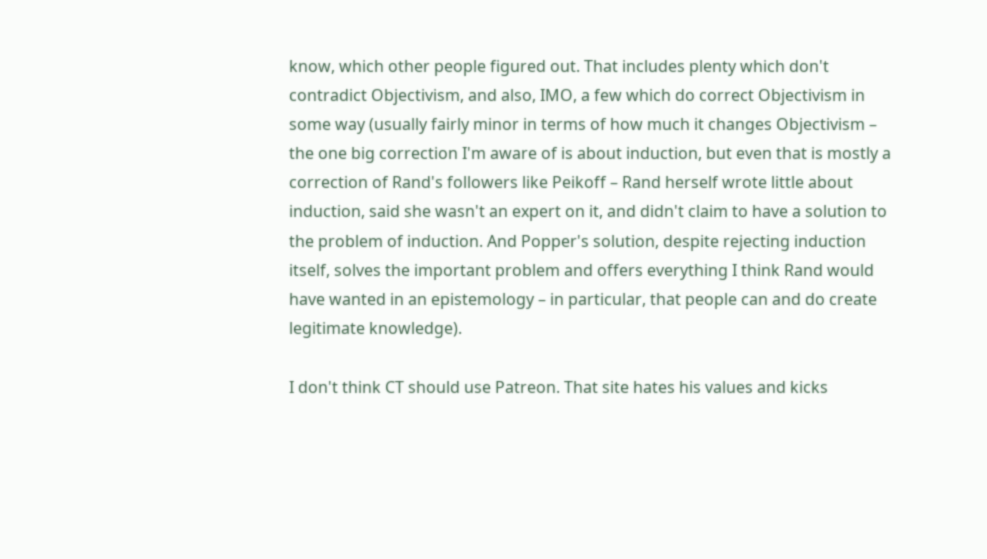know, which other people figured out. That includes plenty which don't contradict Objectivism, and also, IMO, a few which do correct Objectivism in some way (usually fairly minor in terms of how much it changes Objectivism – the one big correction I'm aware of is about induction, but even that is mostly a correction of Rand's followers like Peikoff – Rand herself wrote little about induction, said she wasn't an expert on it, and didn't claim to have a solution to the problem of induction. And Popper's solution, despite rejecting induction itself, solves the important problem and offers everything I think Rand would have wanted in an epistemology – in particular, that people can and do create legitimate knowledge).

I don't think CT should use Patreon. That site hates his values and kicks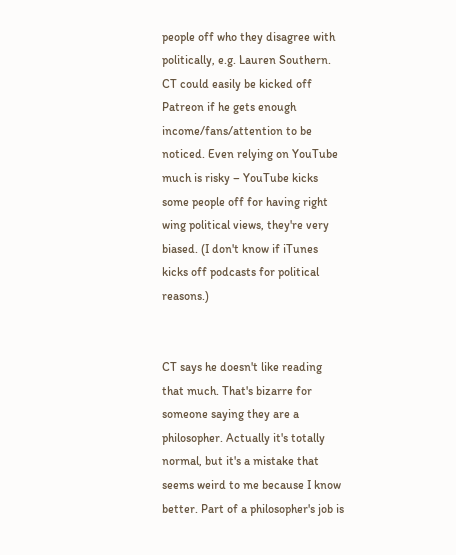people off who they disagree with politically, e.g. Lauren Southern. CT could easily be kicked off Patreon if he gets enough income/fans/attention to be noticed. Even relying on YouTube much is risky – YouTube kicks some people off for having right wing political views, they're very biased. (I don't know if iTunes kicks off podcasts for political reasons.)


CT says he doesn't like reading that much. That's bizarre for someone saying they are a philosopher. Actually it's totally normal, but it's a mistake that seems weird to me because I know better. Part of a philosopher's job is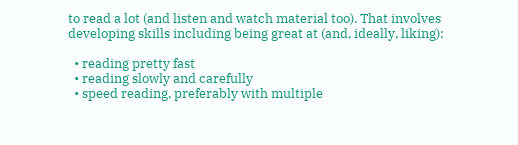to read a lot (and listen and watch material too). That involves developing skills including being great at (and, ideally, liking):

  • reading pretty fast
  • reading slowly and carefully
  • speed reading, preferably with multiple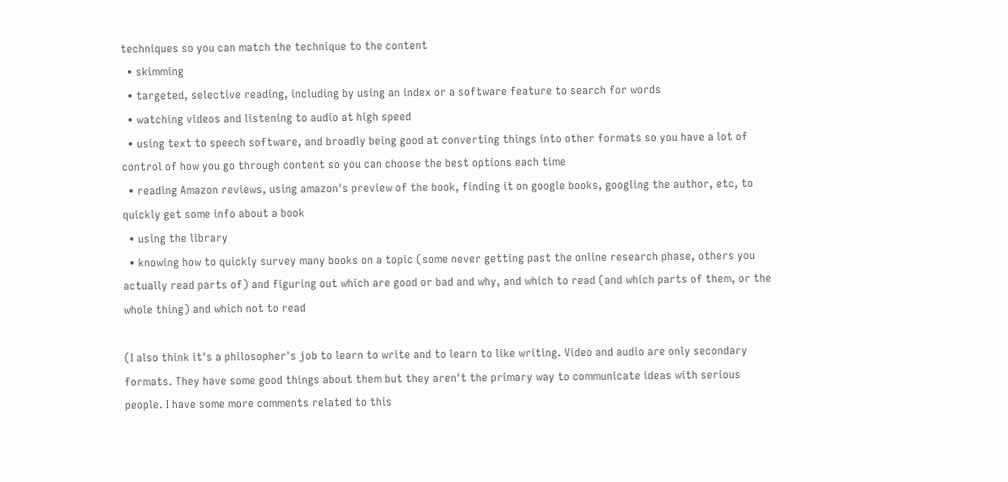techniques so you can match the technique to the content
  • skimming
  • targeted, selective reading, including by using an index or a software feature to search for words
  • watching videos and listening to audio at high speed
  • using text to speech software, and broadly being good at converting things into other formats so you have a lot of control of how you go through content so you can choose the best options each time
  • reading Amazon reviews, using amazon's preview of the book, finding it on google books, googling the author, etc, to quickly get some info about a book
  • using the library
  • knowing how to quickly survey many books on a topic (some never getting past the online research phase, others you actually read parts of) and figuring out which are good or bad and why, and which to read (and which parts of them, or the whole thing) and which not to read

(I also think it's a philosopher's job to learn to write and to learn to like writing. Video and audio are only secondary formats. They have some good things about them but they aren't the primary way to communicate ideas with serious people. I have some more comments related to this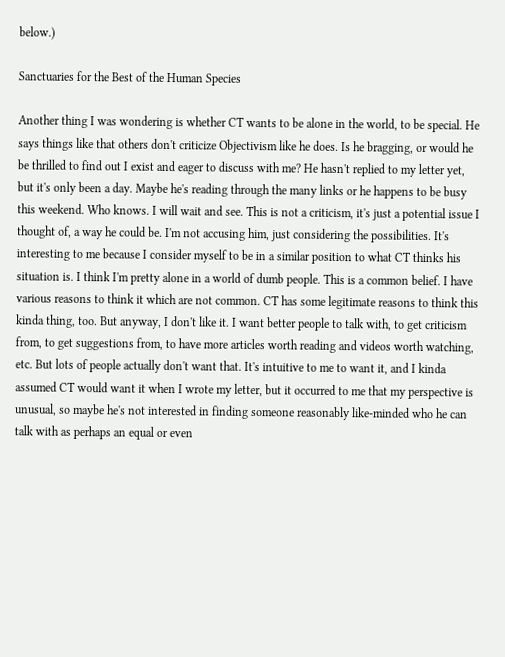below.)

Sanctuaries for the Best of the Human Species

Another thing I was wondering is whether CT wants to be alone in the world, to be special. He says things like that others don't criticize Objectivism like he does. Is he bragging, or would he be thrilled to find out I exist and eager to discuss with me? He hasn't replied to my letter yet, but it's only been a day. Maybe he's reading through the many links or he happens to be busy this weekend. Who knows. I will wait and see. This is not a criticism, it's just a potential issue I thought of, a way he could be. I'm not accusing him, just considering the possibilities. It's interesting to me because I consider myself to be in a similar position to what CT thinks his situation is. I think I'm pretty alone in a world of dumb people. This is a common belief. I have various reasons to think it which are not common. CT has some legitimate reasons to think this kinda thing, too. But anyway, I don't like it. I want better people to talk with, to get criticism from, to get suggestions from, to have more articles worth reading and videos worth watching, etc. But lots of people actually don't want that. It's intuitive to me to want it, and I kinda assumed CT would want it when I wrote my letter, but it occurred to me that my perspective is unusual, so maybe he's not interested in finding someone reasonably like-minded who he can talk with as perhaps an equal or even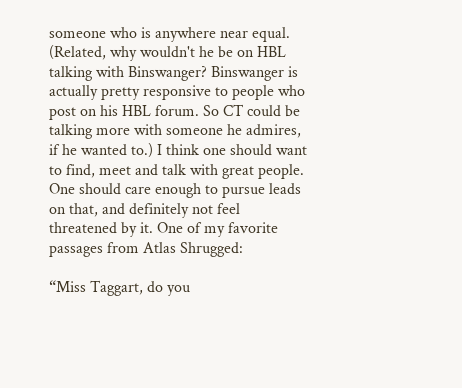someone who is anywhere near equal. (Related, why wouldn't he be on HBL talking with Binswanger? Binswanger is actually pretty responsive to people who post on his HBL forum. So CT could be talking more with someone he admires, if he wanted to.) I think one should want to find, meet and talk with great people. One should care enough to pursue leads on that, and definitely not feel threatened by it. One of my favorite passages from Atlas Shrugged:

“Miss Taggart, do you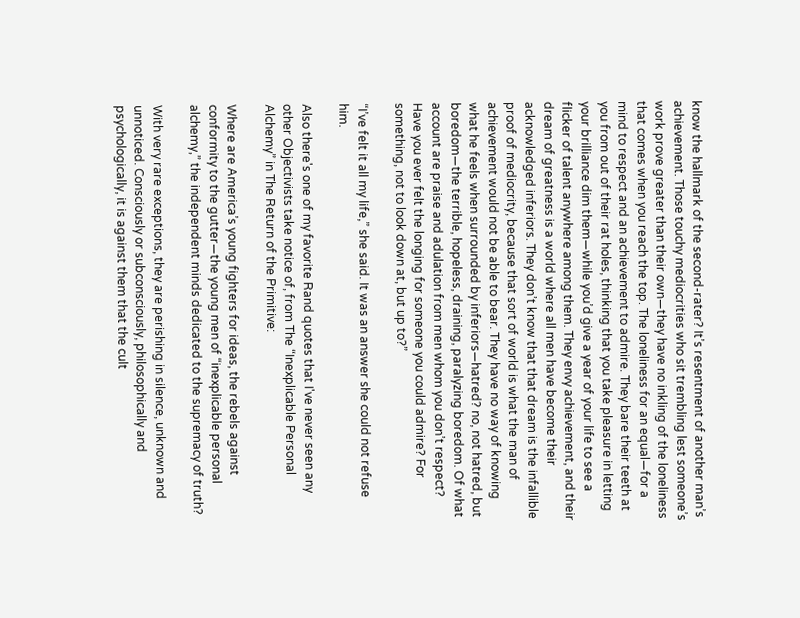know the hallmark of the second-rater? It’s resentment of another man’s achievement. Those touchy mediocrities who sit trembling lest someone’s work prove greater than their own—they have no inkling of the loneliness that comes when you reach the top. The loneliness for an equal—for a mind to respect and an achievement to admire. They bare their teeth at you from out of their rat holes, thinking that you take pleasure in letting your brilliance dim them—while you’d give a year of your life to see a flicker of talent anywhere among them. They envy achievement, and their dream of greatness is a world where all men have become their acknowledged inferiors. They don’t know that that dream is the infallible proof of mediocrity, because that sort of world is what the man of achievement would not be able to bear. They have no way of knowing what he feels when surrounded by inferiors—hatred? no, not hatred, but boredom—the terrible, hopeless, draining, paralyzing boredom. Of what account are praise and adulation from men whom you don’t respect? Have you ever felt the longing for someone you could admire? For something, not to look down at, but up to?”

“I’ve felt it all my life,” she said. It was an answer she could not refuse him.

Also there's one of my favorite Rand quotes that I've never seen any other Objectivists take notice of, from The “Inexplicable Personal Alchemy” in The Return of the Primitive:

Where are America’s young fighters for ideas, the rebels against conformity to the gutter—the young men of “inexplicable personal alchemy,” the independent minds dedicated to the supremacy of truth?

With very rare exceptions, they are perishing in silence, unknown and unnoticed. Consciously or subconsciously, philosophically and psychologically, it is against them that the cult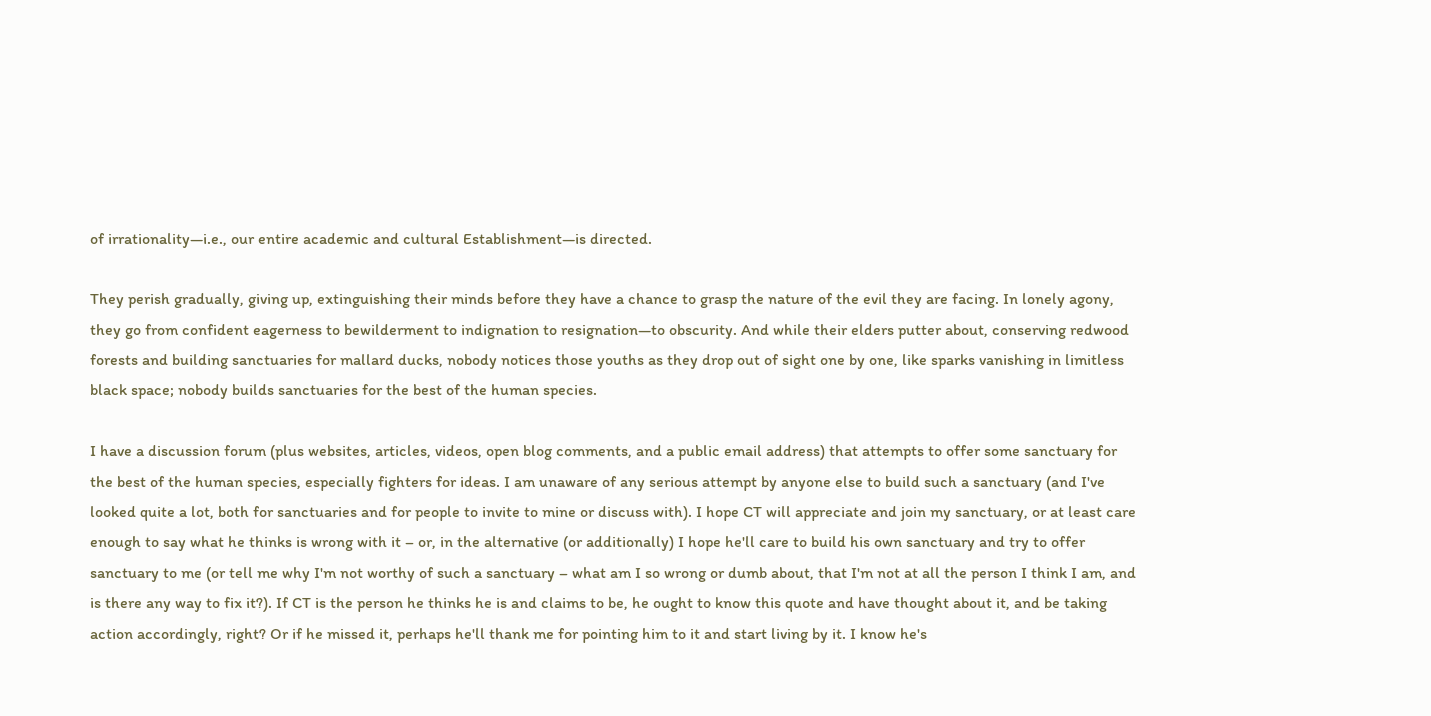of irrationality—i.e., our entire academic and cultural Establishment—is directed.

They perish gradually, giving up, extinguishing their minds before they have a chance to grasp the nature of the evil they are facing. In lonely agony, they go from confident eagerness to bewilderment to indignation to resignation—to obscurity. And while their elders putter about, conserving redwood forests and building sanctuaries for mallard ducks, nobody notices those youths as they drop out of sight one by one, like sparks vanishing in limitless black space; nobody builds sanctuaries for the best of the human species.

I have a discussion forum (plus websites, articles, videos, open blog comments, and a public email address) that attempts to offer some sanctuary for the best of the human species, especially fighters for ideas. I am unaware of any serious attempt by anyone else to build such a sanctuary (and I've looked quite a lot, both for sanctuaries and for people to invite to mine or discuss with). I hope CT will appreciate and join my sanctuary, or at least care enough to say what he thinks is wrong with it – or, in the alternative (or additionally) I hope he'll care to build his own sanctuary and try to offer sanctuary to me (or tell me why I'm not worthy of such a sanctuary – what am I so wrong or dumb about, that I'm not at all the person I think I am, and is there any way to fix it?). If CT is the person he thinks he is and claims to be, he ought to know this quote and have thought about it, and be taking action accordingly, right? Or if he missed it, perhaps he'll thank me for pointing him to it and start living by it. I know he's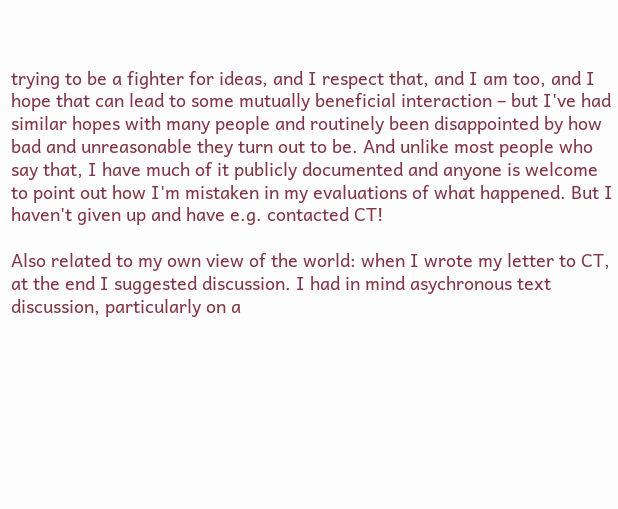trying to be a fighter for ideas, and I respect that, and I am too, and I hope that can lead to some mutually beneficial interaction – but I've had similar hopes with many people and routinely been disappointed by how bad and unreasonable they turn out to be. And unlike most people who say that, I have much of it publicly documented and anyone is welcome to point out how I'm mistaken in my evaluations of what happened. But I haven't given up and have e.g. contacted CT!

Also related to my own view of the world: when I wrote my letter to CT, at the end I suggested discussion. I had in mind asychronous text discussion, particularly on a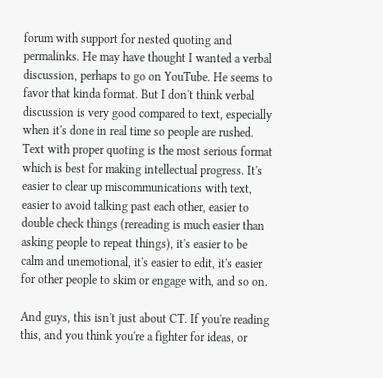forum with support for nested quoting and permalinks. He may have thought I wanted a verbal discussion, perhaps to go on YouTube. He seems to favor that kinda format. But I don't think verbal discussion is very good compared to text, especially when it's done in real time so people are rushed. Text with proper quoting is the most serious format which is best for making intellectual progress. It's easier to clear up miscommunications with text, easier to avoid talking past each other, easier to double check things (rereading is much easier than asking people to repeat things), it's easier to be calm and unemotional, it's easier to edit, it's easier for other people to skim or engage with, and so on.

And guys, this isn't just about CT. If you're reading this, and you think you're a fighter for ideas, or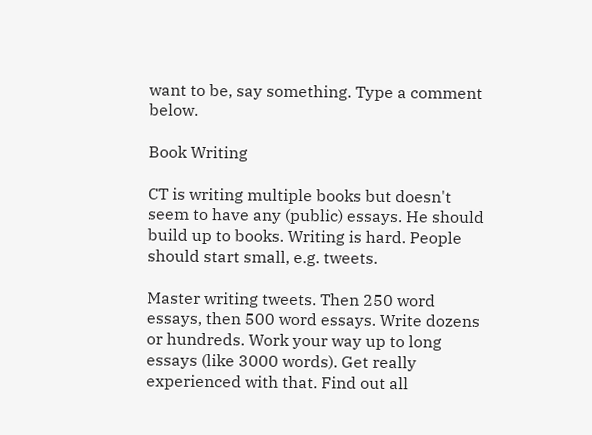want to be, say something. Type a comment below.

Book Writing

CT is writing multiple books but doesn't seem to have any (public) essays. He should build up to books. Writing is hard. People should start small, e.g. tweets.

Master writing tweets. Then 250 word essays, then 500 word essays. Write dozens or hundreds. Work your way up to long essays (like 3000 words). Get really experienced with that. Find out all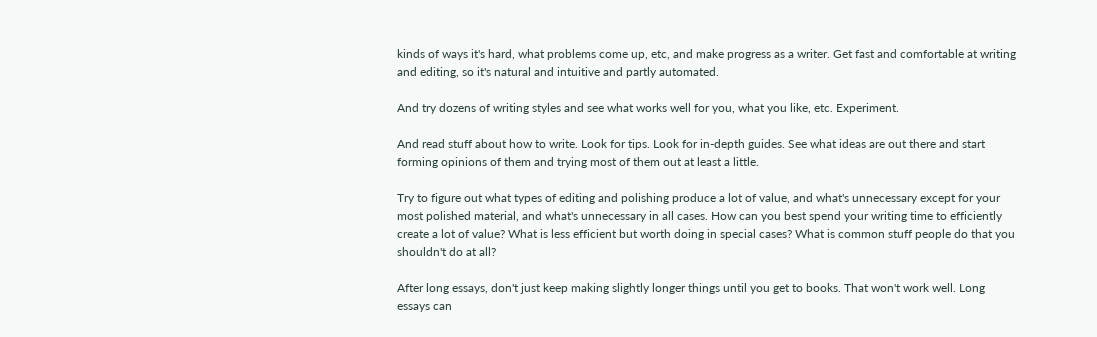kinds of ways it's hard, what problems come up, etc, and make progress as a writer. Get fast and comfortable at writing and editing, so it's natural and intuitive and partly automated.

And try dozens of writing styles and see what works well for you, what you like, etc. Experiment.

And read stuff about how to write. Look for tips. Look for in-depth guides. See what ideas are out there and start forming opinions of them and trying most of them out at least a little.

Try to figure out what types of editing and polishing produce a lot of value, and what's unnecessary except for your most polished material, and what's unnecessary in all cases. How can you best spend your writing time to efficiently create a lot of value? What is less efficient but worth doing in special cases? What is common stuff people do that you shouldn't do at all?

After long essays, don't just keep making slightly longer things until you get to books. That won't work well. Long essays can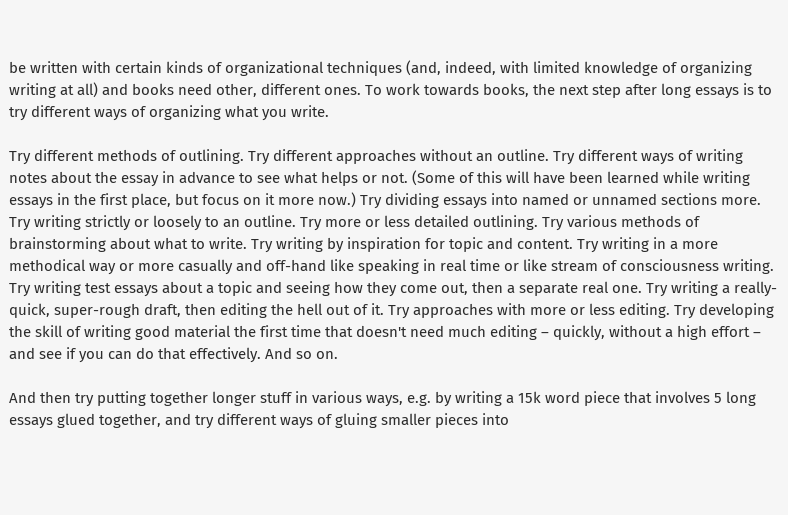be written with certain kinds of organizational techniques (and, indeed, with limited knowledge of organizing writing at all) and books need other, different ones. To work towards books, the next step after long essays is to try different ways of organizing what you write.

Try different methods of outlining. Try different approaches without an outline. Try different ways of writing notes about the essay in advance to see what helps or not. (Some of this will have been learned while writing essays in the first place, but focus on it more now.) Try dividing essays into named or unnamed sections more. Try writing strictly or loosely to an outline. Try more or less detailed outlining. Try various methods of brainstorming about what to write. Try writing by inspiration for topic and content. Try writing in a more methodical way or more casually and off-hand like speaking in real time or like stream of consciousness writing. Try writing test essays about a topic and seeing how they come out, then a separate real one. Try writing a really-quick, super-rough draft, then editing the hell out of it. Try approaches with more or less editing. Try developing the skill of writing good material the first time that doesn't need much editing – quickly, without a high effort – and see if you can do that effectively. And so on.

And then try putting together longer stuff in various ways, e.g. by writing a 15k word piece that involves 5 long essays glued together, and try different ways of gluing smaller pieces into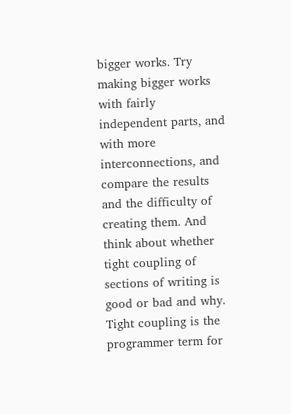bigger works. Try making bigger works with fairly independent parts, and with more interconnections, and compare the results and the difficulty of creating them. And think about whether tight coupling of sections of writing is good or bad and why. Tight coupling is the programmer term for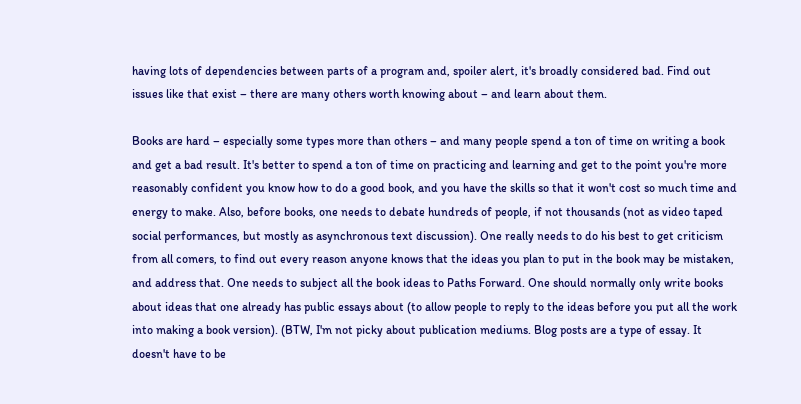having lots of dependencies between parts of a program and, spoiler alert, it's broadly considered bad. Find out issues like that exist – there are many others worth knowing about – and learn about them.

Books are hard – especially some types more than others – and many people spend a ton of time on writing a book and get a bad result. It's better to spend a ton of time on practicing and learning and get to the point you're more reasonably confident you know how to do a good book, and you have the skills so that it won't cost so much time and energy to make. Also, before books, one needs to debate hundreds of people, if not thousands (not as video taped social performances, but mostly as asynchronous text discussion). One really needs to do his best to get criticism from all comers, to find out every reason anyone knows that the ideas you plan to put in the book may be mistaken, and address that. One needs to subject all the book ideas to Paths Forward. One should normally only write books about ideas that one already has public essays about (to allow people to reply to the ideas before you put all the work into making a book version). (BTW, I'm not picky about publication mediums. Blog posts are a type of essay. It doesn't have to be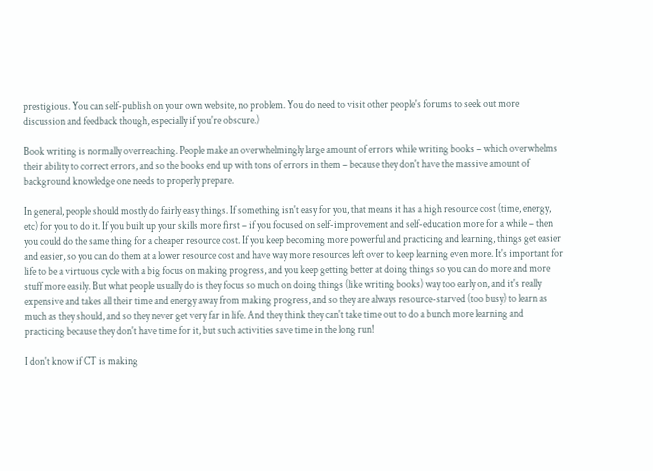prestigious. You can self-publish on your own website, no problem. You do need to visit other people's forums to seek out more discussion and feedback though, especially if you're obscure.)

Book writing is normally overreaching. People make an overwhelmingly large amount of errors while writing books – which overwhelms their ability to correct errors, and so the books end up with tons of errors in them – because they don't have the massive amount of background knowledge one needs to properly prepare.

In general, people should mostly do fairly easy things. If something isn't easy for you, that means it has a high resource cost (time, energy, etc) for you to do it. If you built up your skills more first – if you focused on self-improvement and self-education more for a while – then you could do the same thing for a cheaper resource cost. If you keep becoming more powerful and practicing and learning, things get easier and easier, so you can do them at a lower resource cost and have way more resources left over to keep learning even more. It's important for life to be a virtuous cycle with a big focus on making progress, and you keep getting better at doing things so you can do more and more stuff more easily. But what people usually do is they focus so much on doing things (like writing books) way too early on, and it's really expensive and takes all their time and energy away from making progress, and so they are always resource-starved (too busy) to learn as much as they should, and so they never get very far in life. And they think they can't take time out to do a bunch more learning and practicing because they don't have time for it, but such activities save time in the long run!

I don't know if CT is making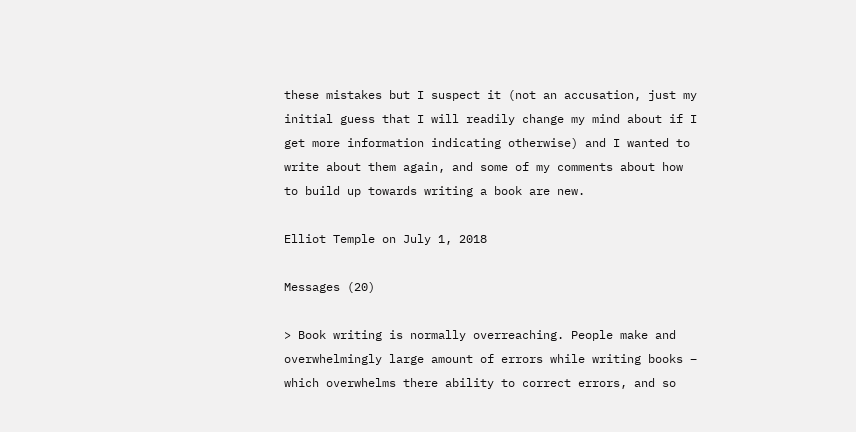these mistakes but I suspect it (not an accusation, just my initial guess that I will readily change my mind about if I get more information indicating otherwise) and I wanted to write about them again, and some of my comments about how to build up towards writing a book are new.

Elliot Temple on July 1, 2018

Messages (20)

> Book writing is normally overreaching. People make and overwhelmingly large amount of errors while writing books – which overwhelms there ability to correct errors, and so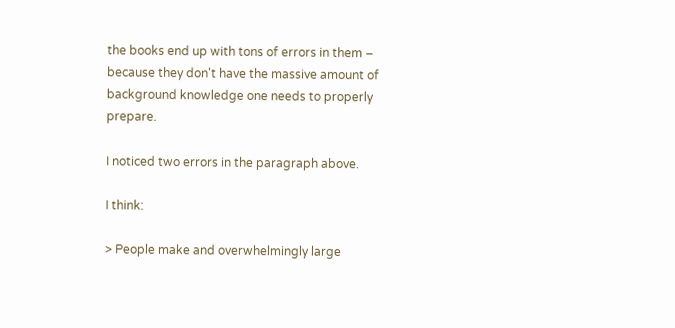the books end up with tons of errors in them – because they don't have the massive amount of background knowledge one needs to properly prepare.

I noticed two errors in the paragraph above.

I think:

> People make and overwhelmingly large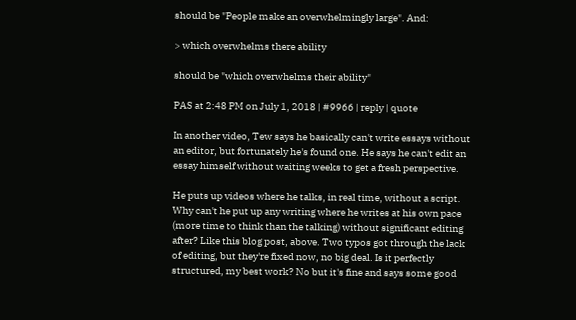should be "People make an overwhelmingly large". And:

> which overwhelms there ability

should be "which overwhelms their ability"

PAS at 2:48 PM on July 1, 2018 | #9966 | reply | quote

In another video, Tew says he basically can't write essays without an editor, but fortunately he's found one. He says he can't edit an essay himself without waiting weeks to get a fresh perspective.

He puts up videos where he talks, in real time, without a script. Why can't he put up any writing where he writes at his own pace (more time to think than the talking) without significant editing after? Like this blog post, above. Two typos got through the lack of editing, but they're fixed now, no big deal. Is it perfectly structured, my best work? No but it's fine and says some good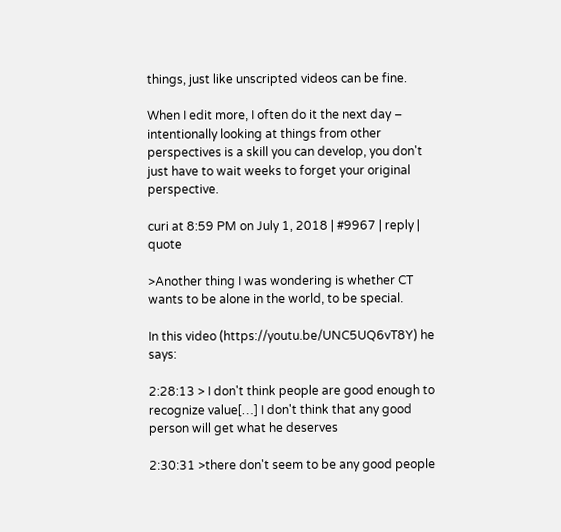things, just like unscripted videos can be fine.

When I edit more, I often do it the next day – intentionally looking at things from other perspectives is a skill you can develop, you don't just have to wait weeks to forget your original perspective.

curi at 8:59 PM on July 1, 2018 | #9967 | reply | quote

>Another thing I was wondering is whether CT wants to be alone in the world, to be special.

In this video (https://youtu.be/UNC5UQ6vT8Y) he says:

2:28:13 > I don't think people are good enough to recognize value[…] I don't think that any good person will get what he deserves

2:30:31 >there don't seem to be any good people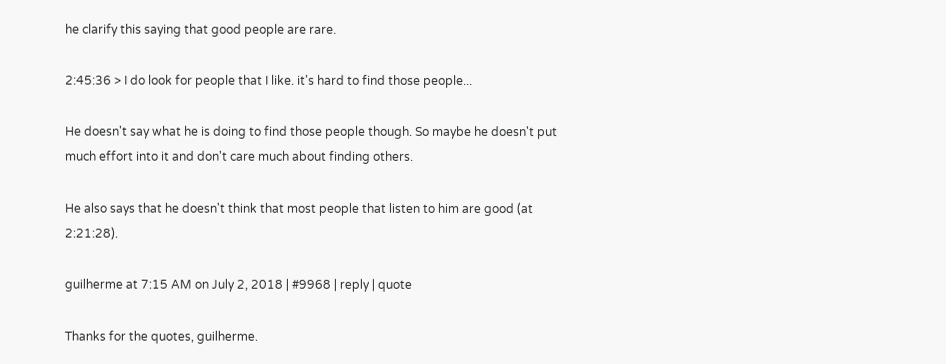he clarify this saying that good people are rare.

2:45:36 > I do look for people that I like. it's hard to find those people...

He doesn't say what he is doing to find those people though. So maybe he doesn't put much effort into it and don't care much about finding others.

He also says that he doesn't think that most people that listen to him are good (at 2:21:28).

guilherme at 7:15 AM on July 2, 2018 | #9968 | reply | quote

Thanks for the quotes, guilherme.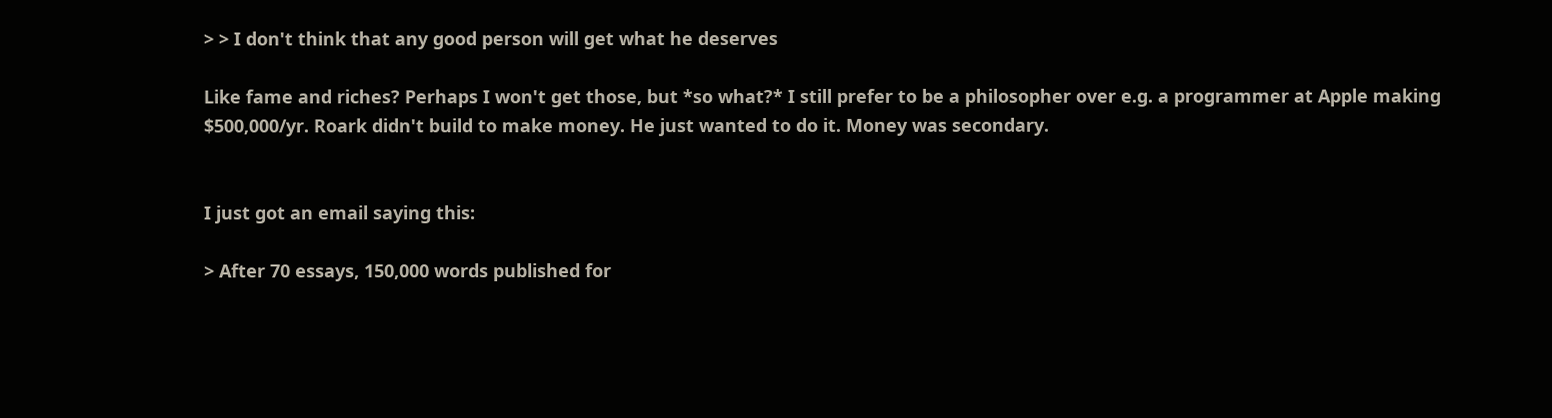> > I don't think that any good person will get what he deserves

Like fame and riches? Perhaps I won't get those, but *so what?* I still prefer to be a philosopher over e.g. a programmer at Apple making $500,000/yr. Roark didn't build to make money. He just wanted to do it. Money was secondary.


I just got an email saying this:

> After 70 essays, 150,000 words published for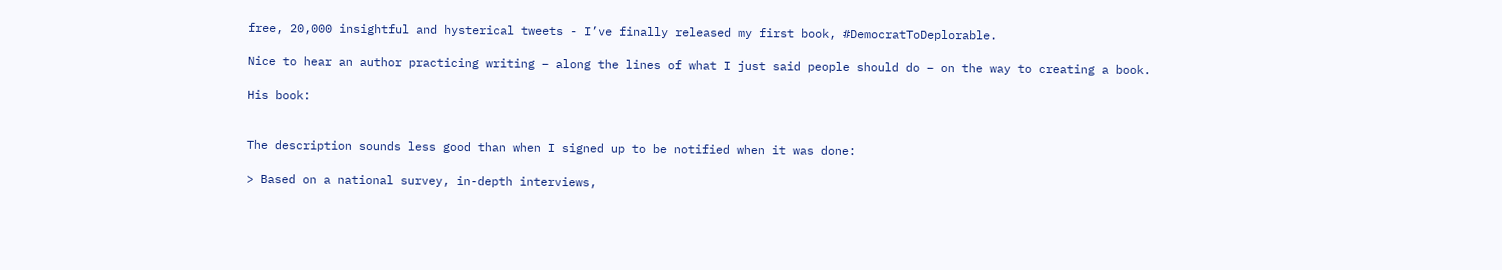free, 20,000 insightful and hysterical tweets - I’ve finally released my first book, #DemocratToDeplorable.

Nice to hear an author practicing writing – along the lines of what I just said people should do – on the way to creating a book.

His book:


The description sounds less good than when I signed up to be notified when it was done:

> Based on a national survey, in-depth interviews,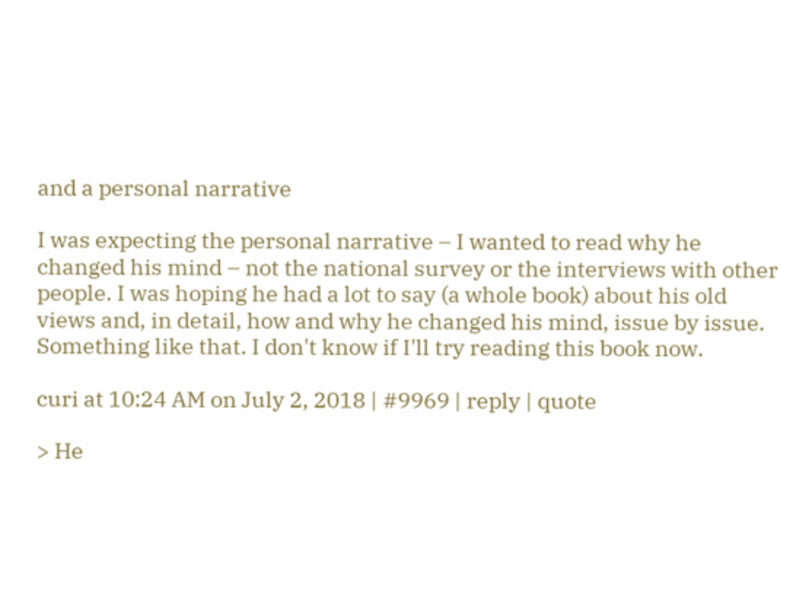and a personal narrative

I was expecting the personal narrative – I wanted to read why he changed his mind – not the national survey or the interviews with other people. I was hoping he had a lot to say (a whole book) about his old views and, in detail, how and why he changed his mind, issue by issue. Something like that. I don't know if I'll try reading this book now.

curi at 10:24 AM on July 2, 2018 | #9969 | reply | quote

> He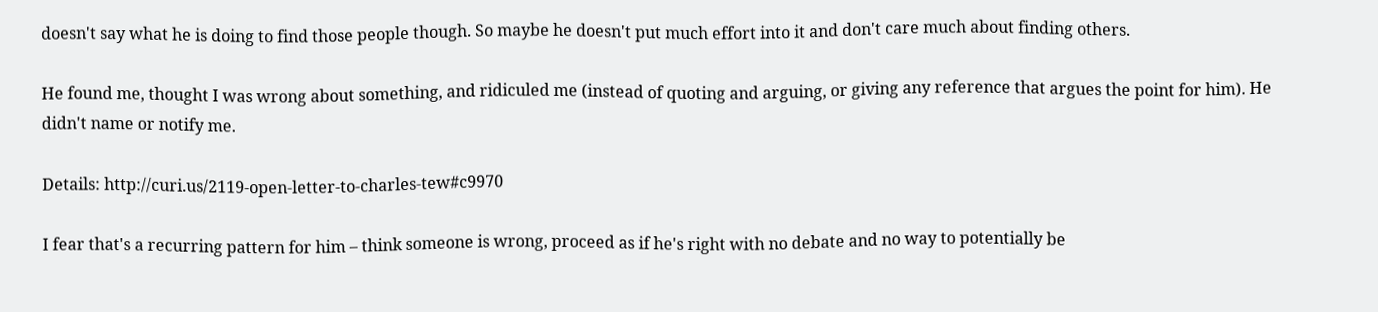doesn't say what he is doing to find those people though. So maybe he doesn't put much effort into it and don't care much about finding others.

He found me, thought I was wrong about something, and ridiculed me (instead of quoting and arguing, or giving any reference that argues the point for him). He didn't name or notify me.

Details: http://curi.us/2119-open-letter-to-charles-tew#c9970

I fear that's a recurring pattern for him – think someone is wrong, proceed as if he's right with no debate and no way to potentially be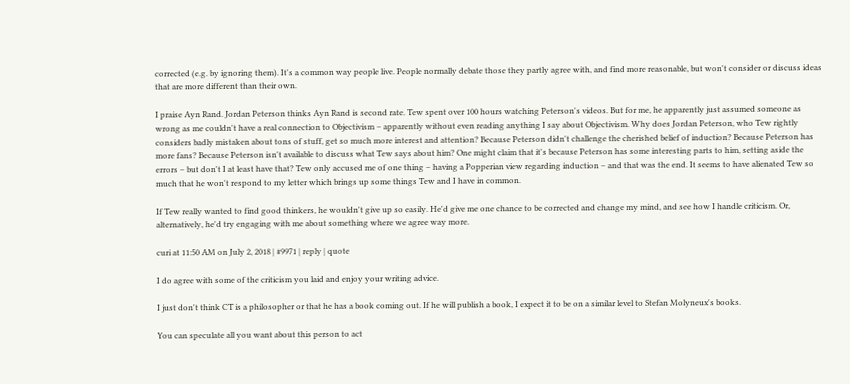corrected (e.g. by ignoring them). It's a common way people live. People normally debate those they partly agree with, and find more reasonable, but won't consider or discuss ideas that are more different than their own.

I praise Ayn Rand. Jordan Peterson thinks Ayn Rand is second rate. Tew spent over 100 hours watching Peterson's videos. But for me, he apparently just assumed someone as wrong as me couldn't have a real connection to Objectivism – apparently without even reading anything I say about Objectivism. Why does Jordan Peterson, who Tew rightly considers badly mistaken about tons of stuff, get so much more interest and attention? Because Peterson didn't challenge the cherished belief of induction? Because Peterson has more fans? Because Peterson isn't available to discuss what Tew says about him? One might claim that it's because Peterson has some interesting parts to him, setting aside the errors – but don't I at least have that? Tew only accused me of one thing – having a Popperian view regarding induction – and that was the end. It seems to have alienated Tew so much that he won't respond to my letter which brings up some things Tew and I have in common.

If Tew really wanted to find good thinkers, he wouldn't give up so easily. He'd give me one chance to be corrected and change my mind, and see how I handle criticism. Or, alternatively, he'd try engaging with me about something where we agree way more.

curi at 11:50 AM on July 2, 2018 | #9971 | reply | quote

I do agree with some of the criticism you laid and enjoy your writing advice.

I just don't think CT is a philosopher or that he has a book coming out. If he will publish a book, I expect it to be on a similar level to Stefan Molyneux's books.

You can speculate all you want about this person to act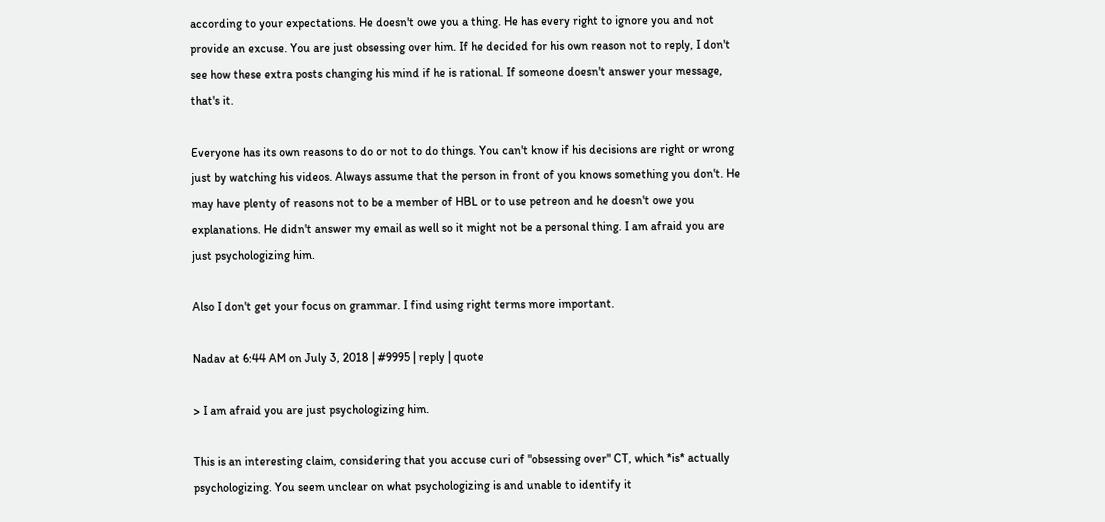according to your expectations. He doesn't owe you a thing. He has every right to ignore you and not provide an excuse. You are just obsessing over him. If he decided for his own reason not to reply, I don't see how these extra posts changing his mind if he is rational. If someone doesn't answer your message, that's it.

Everyone has its own reasons to do or not to do things. You can't know if his decisions are right or wrong just by watching his videos. Always assume that the person in front of you knows something you don't. He may have plenty of reasons not to be a member of HBL or to use petreon and he doesn't owe you explanations. He didn't answer my email as well so it might not be a personal thing. I am afraid you are just psychologizing him.

Also I don't get your focus on grammar. I find using right terms more important.

Nadav at 6:44 AM on July 3, 2018 | #9995 | reply | quote

> I am afraid you are just psychologizing him.

This is an interesting claim, considering that you accuse curi of "obsessing over" CT, which *is* actually psychologizing. You seem unclear on what psychologizing is and unable to identify it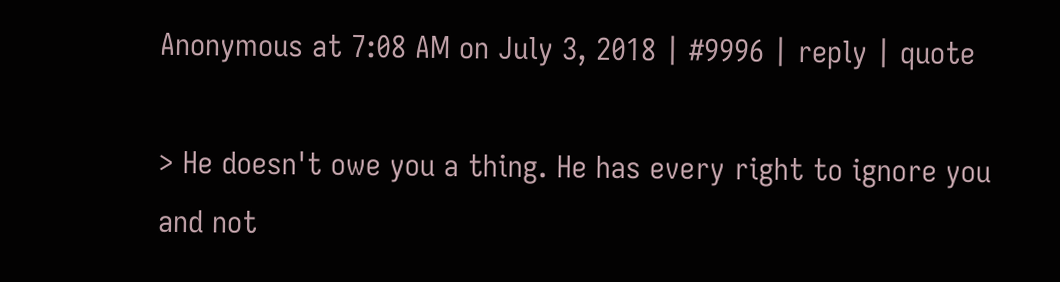Anonymous at 7:08 AM on July 3, 2018 | #9996 | reply | quote

> He doesn't owe you a thing. He has every right to ignore you and not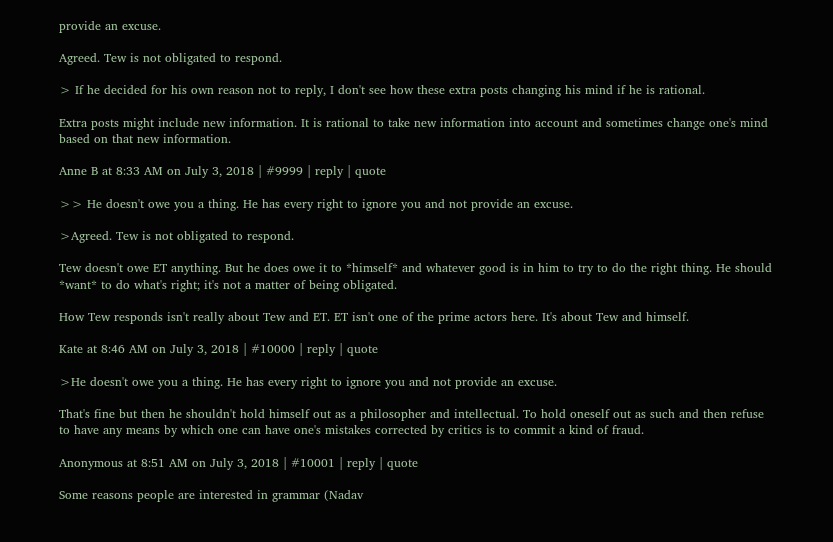provide an excuse.

Agreed. Tew is not obligated to respond.

> If he decided for his own reason not to reply, I don't see how these extra posts changing his mind if he is rational.

Extra posts might include new information. It is rational to take new information into account and sometimes change one's mind based on that new information.

Anne B at 8:33 AM on July 3, 2018 | #9999 | reply | quote

>> He doesn't owe you a thing. He has every right to ignore you and not provide an excuse.

>Agreed. Tew is not obligated to respond.

Tew doesn't owe ET anything. But he does owe it to *himself* and whatever good is in him to try to do the right thing. He should *want* to do what's right; it's not a matter of being obligated.

How Tew responds isn't really about Tew and ET. ET isn't one of the prime actors here. It's about Tew and himself.

Kate at 8:46 AM on July 3, 2018 | #10000 | reply | quote

>He doesn't owe you a thing. He has every right to ignore you and not provide an excuse.

That's fine but then he shouldn't hold himself out as a philosopher and intellectual. To hold oneself out as such and then refuse to have any means by which one can have one's mistakes corrected by critics is to commit a kind of fraud.

Anonymous at 8:51 AM on July 3, 2018 | #10001 | reply | quote

Some reasons people are interested in grammar (Nadav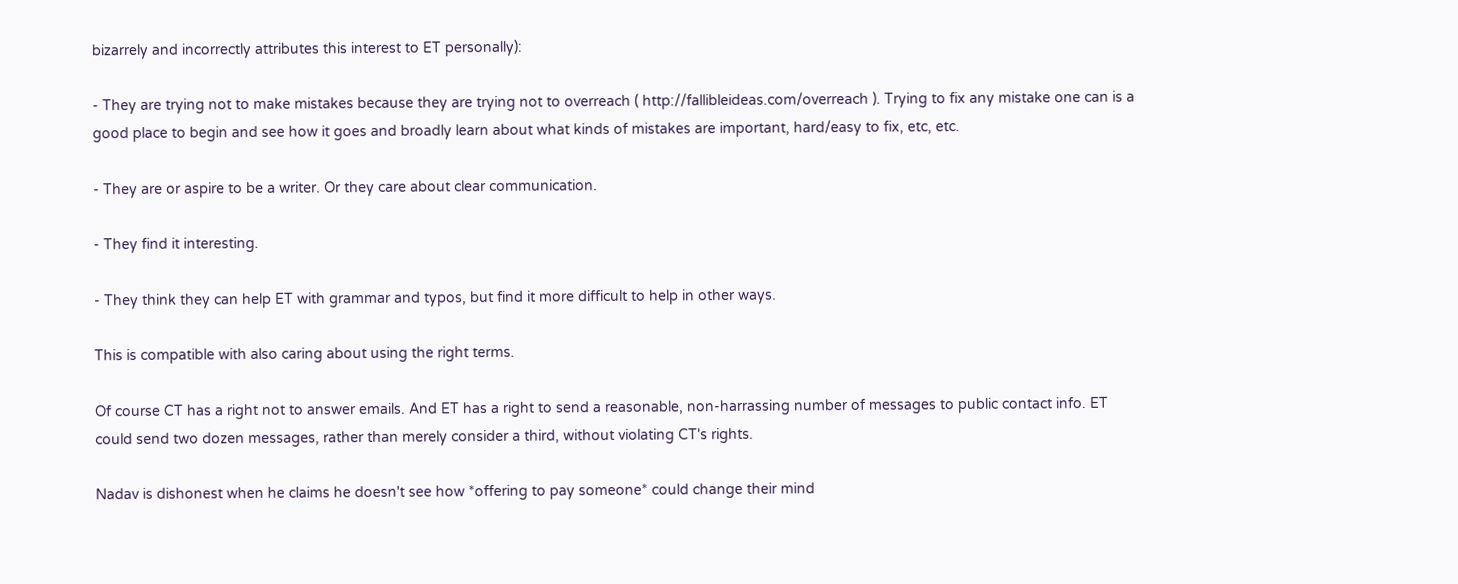bizarrely and incorrectly attributes this interest to ET personally):

- They are trying not to make mistakes because they are trying not to overreach ( http://fallibleideas.com/overreach ). Trying to fix any mistake one can is a good place to begin and see how it goes and broadly learn about what kinds of mistakes are important, hard/easy to fix, etc, etc.

- They are or aspire to be a writer. Or they care about clear communication.

- They find it interesting.

- They think they can help ET with grammar and typos, but find it more difficult to help in other ways.

This is compatible with also caring about using the right terms.

Of course CT has a right not to answer emails. And ET has a right to send a reasonable, non-harrassing number of messages to public contact info. ET could send two dozen messages, rather than merely consider a third, without violating CT's rights.

Nadav is dishonest when he claims he doesn't see how *offering to pay someone* could change their mind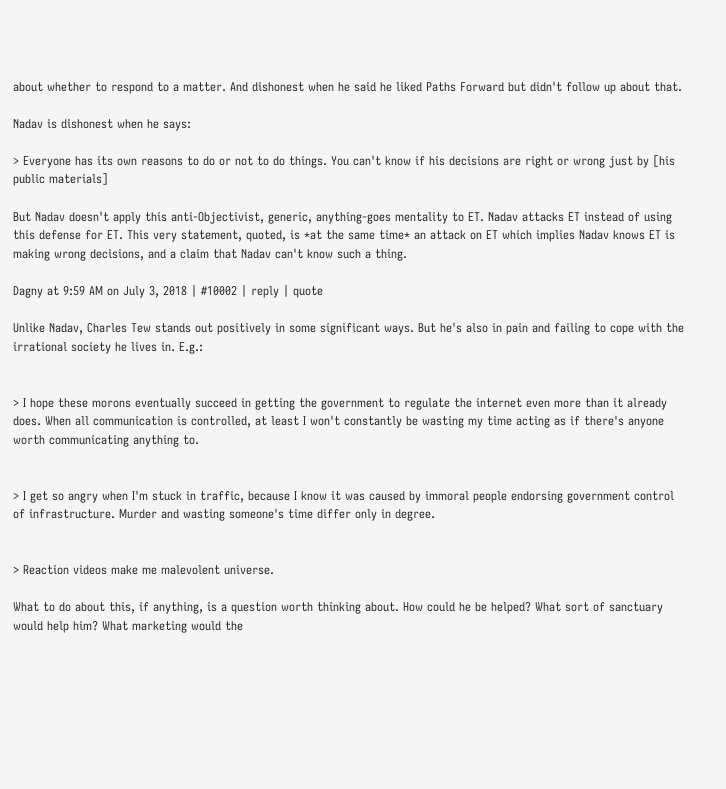about whether to respond to a matter. And dishonest when he said he liked Paths Forward but didn't follow up about that.

Nadav is dishonest when he says:

> Everyone has its own reasons to do or not to do things. You can't know if his decisions are right or wrong just by [his public materials]

But Nadav doesn't apply this anti-Objectivist, generic, anything-goes mentality to ET. Nadav attacks ET instead of using this defense for ET. This very statement, quoted, is *at the same time* an attack on ET which implies Nadav knows ET is making wrong decisions, and a claim that Nadav can't know such a thing.

Dagny at 9:59 AM on July 3, 2018 | #10002 | reply | quote

Unlike Nadav, Charles Tew stands out positively in some significant ways. But he's also in pain and failing to cope with the irrational society he lives in. E.g.:


> I hope these morons eventually succeed in getting the government to regulate the internet even more than it already does. When all communication is controlled, at least I won't constantly be wasting my time acting as if there's anyone worth communicating anything to.


> I get so angry when I'm stuck in traffic, because I know it was caused by immoral people endorsing government control of infrastructure. Murder and wasting someone's time differ only in degree.


> Reaction videos make me malevolent universe.

What to do about this, if anything, is a question worth thinking about. How could he be helped? What sort of sanctuary would help him? What marketing would the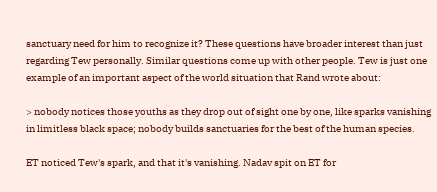sanctuary need for him to recognize it? These questions have broader interest than just regarding Tew personally. Similar questions come up with other people. Tew is just one example of an important aspect of the world situation that Rand wrote about:

> nobody notices those youths as they drop out of sight one by one, like sparks vanishing in limitless black space; nobody builds sanctuaries for the best of the human species.

ET noticed Tew's spark, and that it's vanishing. Nadav spit on ET for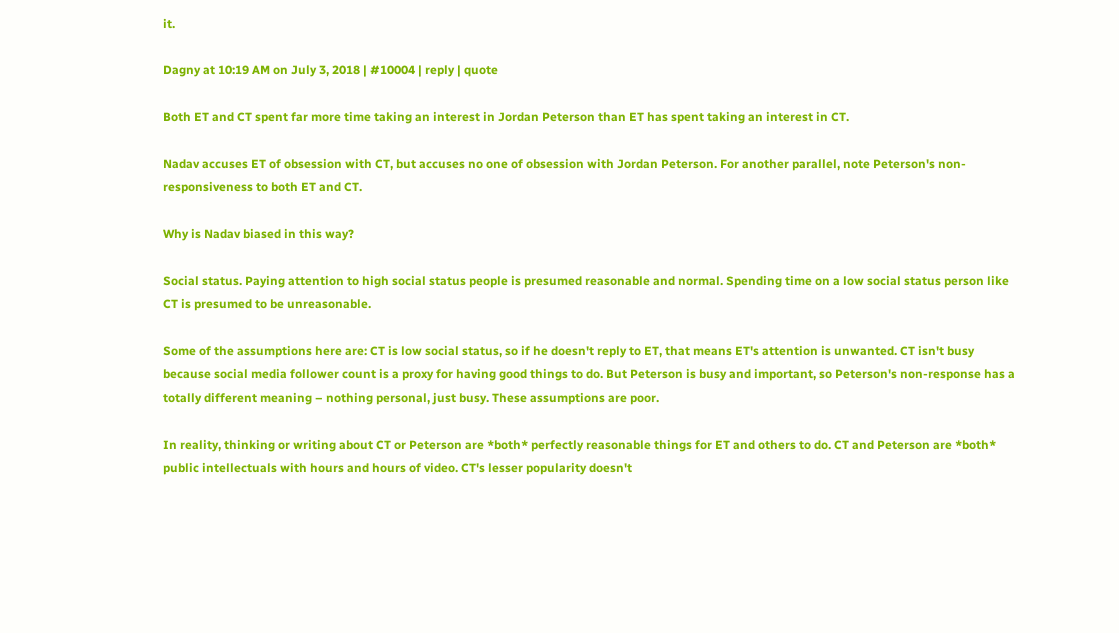it.

Dagny at 10:19 AM on July 3, 2018 | #10004 | reply | quote

Both ET and CT spent far more time taking an interest in Jordan Peterson than ET has spent taking an interest in CT.

Nadav accuses ET of obsession with CT, but accuses no one of obsession with Jordan Peterson. For another parallel, note Peterson's non-responsiveness to both ET and CT.

Why is Nadav biased in this way?

Social status. Paying attention to high social status people is presumed reasonable and normal. Spending time on a low social status person like CT is presumed to be unreasonable.

Some of the assumptions here are: CT is low social status, so if he doesn't reply to ET, that means ET's attention is unwanted. CT isn't busy because social media follower count is a proxy for having good things to do. But Peterson is busy and important, so Peterson's non-response has a totally different meaning – nothing personal, just busy. These assumptions are poor.

In reality, thinking or writing about CT or Peterson are *both* perfectly reasonable things for ET and others to do. CT and Peterson are *both* public intellectuals with hours and hours of video. CT's lesser popularity doesn't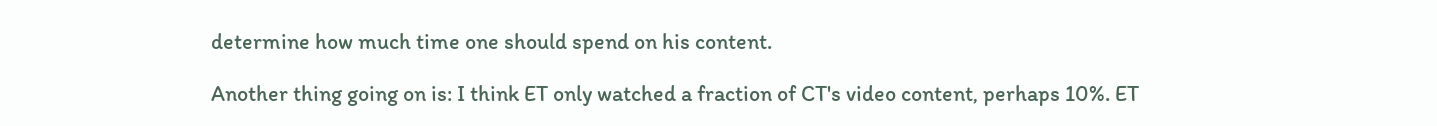determine how much time one should spend on his content.

Another thing going on is: I think ET only watched a fraction of CT's video content, perhaps 10%. ET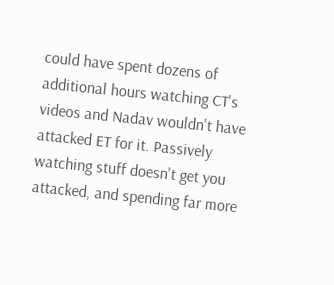could have spent dozens of additional hours watching CT's videos and Nadav wouldn't have attacked ET for it. Passively watching stuff doesn't get you attacked, and spending far more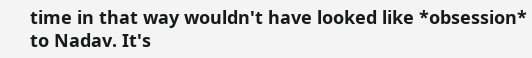time in that way wouldn't have looked like *obsession* to Nadav. It's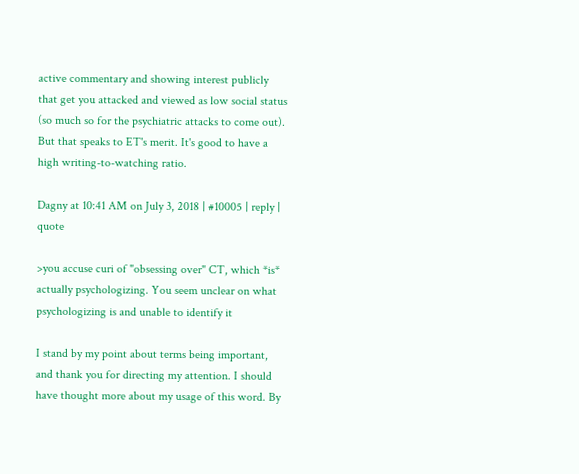active commentary and showing interest publicly that get you attacked and viewed as low social status (so much so for the psychiatric attacks to come out). But that speaks to ET's merit. It's good to have a high writing-to-watching ratio.

Dagny at 10:41 AM on July 3, 2018 | #10005 | reply | quote

>you accuse curi of "obsessing over" CT, which *is* actually psychologizing. You seem unclear on what psychologizing is and unable to identify it

I stand by my point about terms being important, and thank you for directing my attention. I should have thought more about my usage of this word. By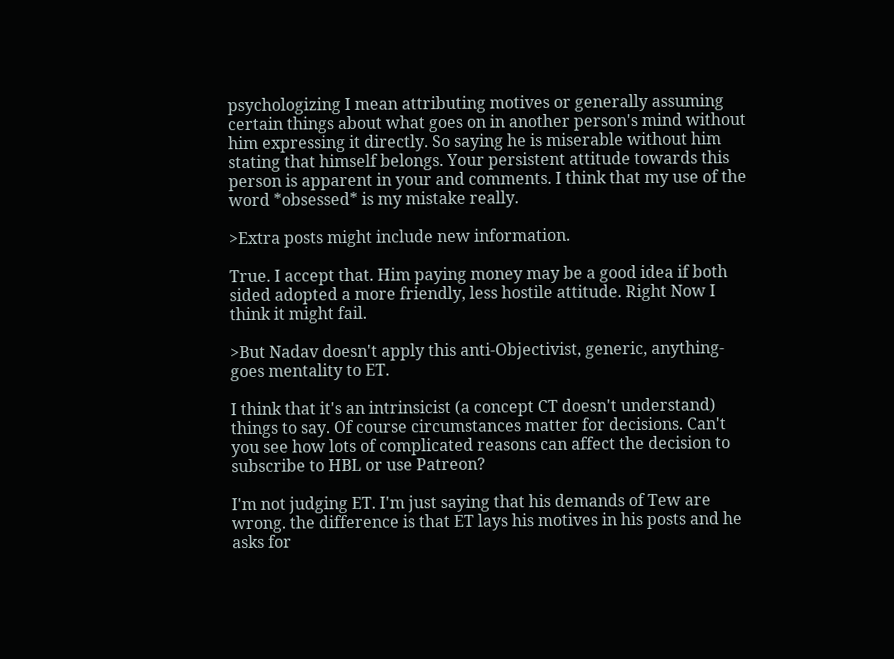psychologizing I mean attributing motives or generally assuming certain things about what goes on in another person's mind without him expressing it directly. So saying he is miserable without him stating that himself belongs. Your persistent attitude towards this person is apparent in your and comments. I think that my use of the word *obsessed* is my mistake really.

>Extra posts might include new information.

True. I accept that. Him paying money may be a good idea if both sided adopted a more friendly, less hostile attitude. Right Now I think it might fail.

>But Nadav doesn't apply this anti-Objectivist, generic, anything-goes mentality to ET.

I think that it's an intrinsicist (a concept CT doesn't understand) things to say. Of course circumstances matter for decisions. Can't you see how lots of complicated reasons can affect the decision to subscribe to HBL or use Patreon?

I'm not judging ET. I'm just saying that his demands of Tew are wrong. the difference is that ET lays his motives in his posts and he asks for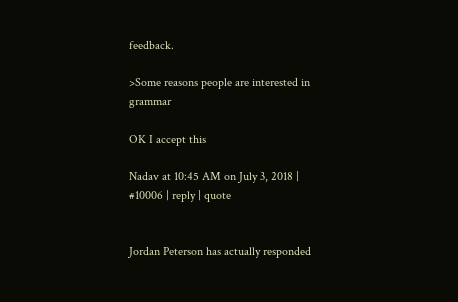feedback.

>Some reasons people are interested in grammar

OK I accept this

Nadav at 10:45 AM on July 3, 2018 | #10006 | reply | quote


Jordan Peterson has actually responded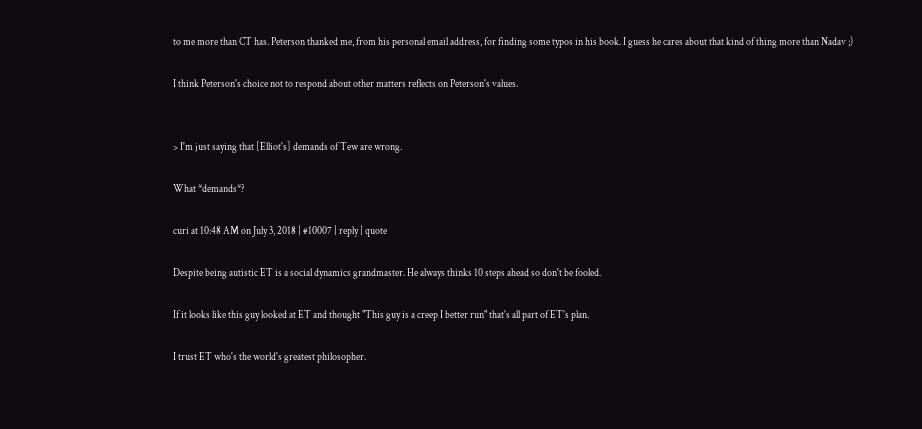to me more than CT has. Peterson thanked me, from his personal email address, for finding some typos in his book. I guess he cares about that kind of thing more than Nadav ;)

I think Peterson's choice not to respond about other matters reflects on Peterson's values.


> I'm just saying that [Elliot's] demands of Tew are wrong.

What *demands*?

curi at 10:48 AM on July 3, 2018 | #10007 | reply | quote

Despite being autistic ET is a social dynamics grandmaster. He always thinks 10 steps ahead so don't be fooled.

If it looks like this guy looked at ET and thought "This guy is a creep I better run" that's all part of ET's plan.

I trust ET who's the world's greatest philosopher.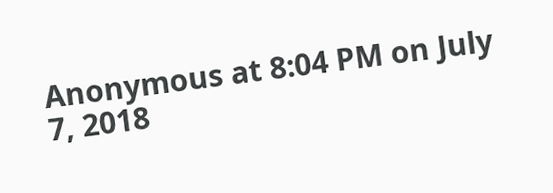Anonymous at 8:04 PM on July 7, 2018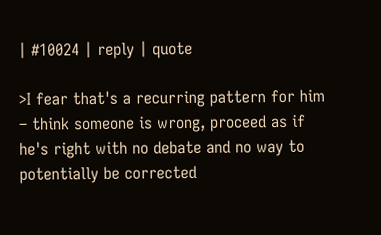| #10024 | reply | quote

>I fear that's a recurring pattern for him – think someone is wrong, proceed as if he's right with no debate and no way to potentially be corrected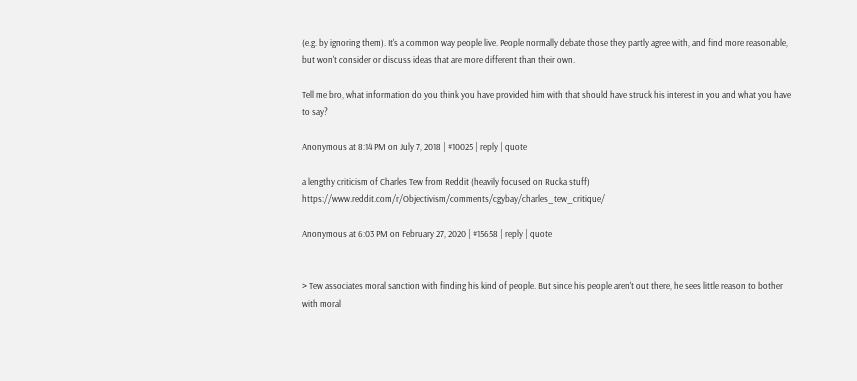(e.g. by ignoring them). It's a common way people live. People normally debate those they partly agree with, and find more reasonable, but won't consider or discuss ideas that are more different than their own.

Tell me bro, what information do you think you have provided him with that should have struck his interest in you and what you have to say?

Anonymous at 8:14 PM on July 7, 2018 | #10025 | reply | quote

a lengthy criticism of Charles Tew from Reddit (heavily focused on Rucka stuff) https://www.reddit.com/r/Objectivism/comments/cgybay/charles_tew_critique/

Anonymous at 6:03 PM on February 27, 2020 | #15658 | reply | quote


> Tew associates moral sanction with finding his kind of people. But since his people aren't out there, he sees little reason to bother with moral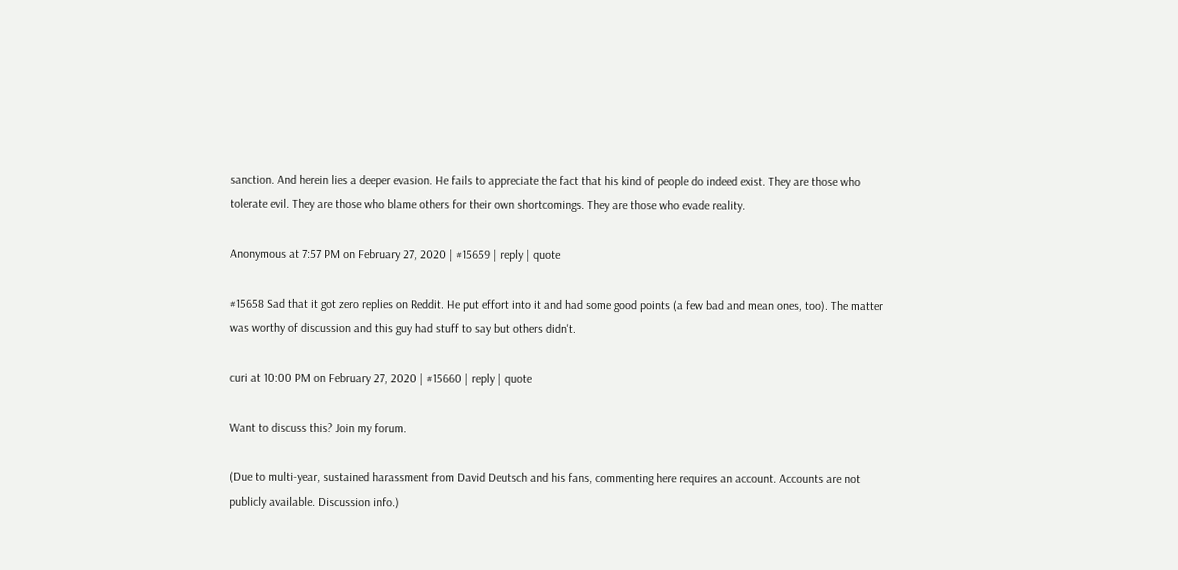sanction. And herein lies a deeper evasion. He fails to appreciate the fact that his kind of people do indeed exist. They are those who tolerate evil. They are those who blame others for their own shortcomings. They are those who evade reality.

Anonymous at 7:57 PM on February 27, 2020 | #15659 | reply | quote

#15658 Sad that it got zero replies on Reddit. He put effort into it and had some good points (a few bad and mean ones, too). The matter was worthy of discussion and this guy had stuff to say but others didn't.

curi at 10:00 PM on February 27, 2020 | #15660 | reply | quote

Want to discuss this? Join my forum.

(Due to multi-year, sustained harassment from David Deutsch and his fans, commenting here requires an account. Accounts are not publicly available. Discussion info.)